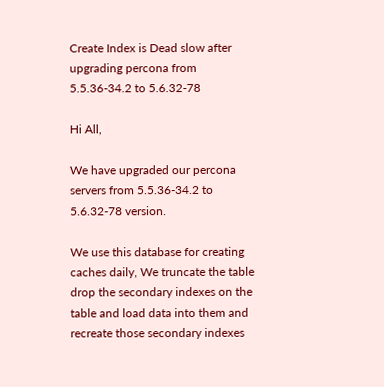Create Index is Dead slow after upgrading percona from 5.5.36-34.2 to 5.6.32-78

Hi All,

We have upgraded our percona servers from 5.5.36-34.2 to 5.6.32-78 version.

We use this database for creating caches daily, We truncate the table drop the secondary indexes on the table and load data into them and recreate those secondary indexes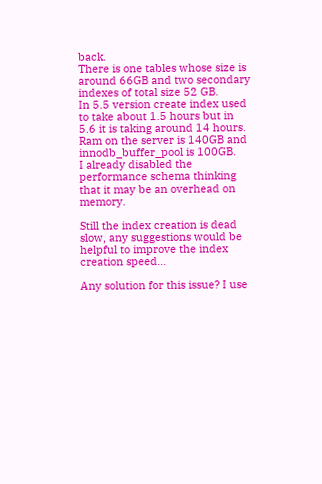back.
There is one tables whose size is around 66GB and two secondary indexes of total size 52 GB.
In 5.5 version create index used to take about 1.5 hours but in 5.6 it is taking around 14 hours.
Ram on the server is 140GB and innodb_buffer_pool is 100GB.
I already disabled the performance schema thinking that it may be an overhead on memory.

Still the index creation is dead slow, any suggestions would be helpful to improve the index creation speed…

Any solution for this issue? I use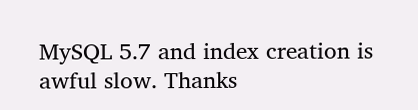MySQL 5.7 and index creation is awful slow. Thanks